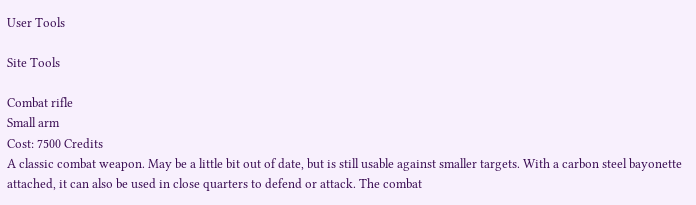User Tools

Site Tools

Combat rifle
Small arm
Cost: 7500 Credits
A classic combat weapon. May be a little bit out of date, but is still usable against smaller targets. With a carbon steel bayonette attached, it can also be used in close quarters to defend or attack. The combat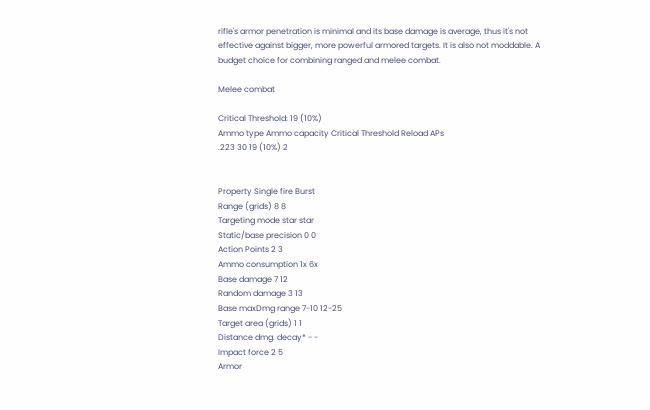rifle's armor penetration is minimal and its base damage is average, thus it's not effective against bigger, more powerful armored targets. It is also not moddable. A budget choice for combining ranged and melee combat.

Melee combat

Critical Threshold: 19 (10%)
Ammo type Ammo capacity Critical Threshold Reload APs
.223 30 19 (10%) 2


Property Single fire Burst
Range (grids) 8 8
Targeting mode star star
Static/base precision 0 0
Action Points 2 3
Ammo consumption 1x 6x
Base damage 7 12
Random damage 3 13
Base maxDmg range 7-10 12-25
Target area (grids) 1 1
Distance dmg. decay* - -
Impact force 2 5
Armor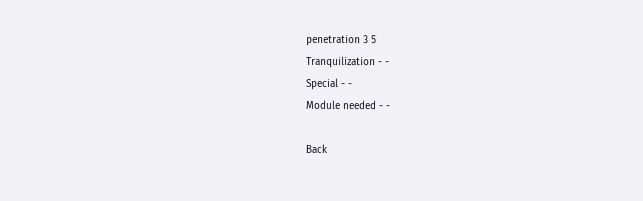penetration 3 5
Tranquilization - -
Special - -
Module needed - -

Back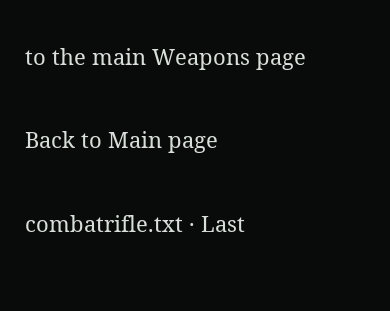to the main Weapons page

Back to Main page

combatrifle.txt · Last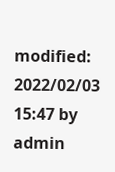modified: 2022/02/03 15:47 by admin